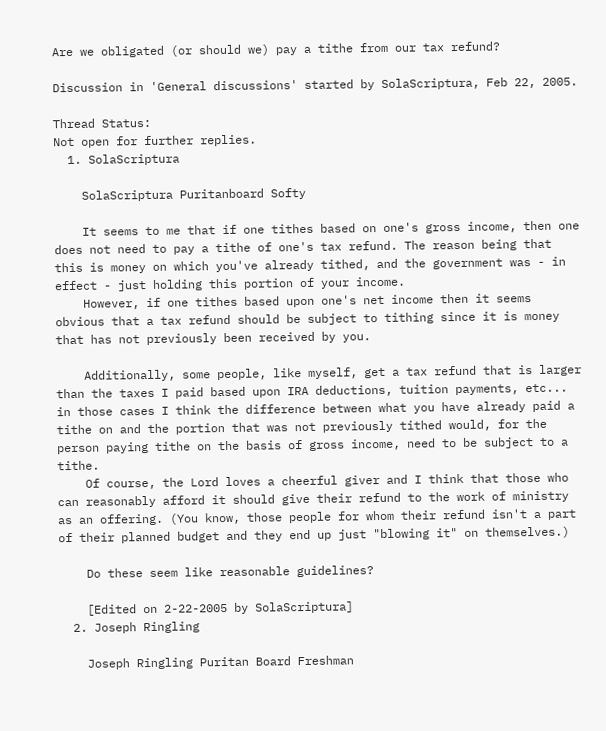Are we obligated (or should we) pay a tithe from our tax refund?

Discussion in 'General discussions' started by SolaScriptura, Feb 22, 2005.

Thread Status:
Not open for further replies.
  1. SolaScriptura

    SolaScriptura Puritanboard Softy

    It seems to me that if one tithes based on one's gross income, then one does not need to pay a tithe of one's tax refund. The reason being that this is money on which you've already tithed, and the government was - in effect - just holding this portion of your income.
    However, if one tithes based upon one's net income then it seems obvious that a tax refund should be subject to tithing since it is money that has not previously been received by you.

    Additionally, some people, like myself, get a tax refund that is larger than the taxes I paid based upon IRA deductions, tuition payments, etc... in those cases I think the difference between what you have already paid a tithe on and the portion that was not previously tithed would, for the person paying tithe on the basis of gross income, need to be subject to a tithe.
    Of course, the Lord loves a cheerful giver and I think that those who can reasonably afford it should give their refund to the work of ministry as an offering. (You know, those people for whom their refund isn't a part of their planned budget and they end up just "blowing it" on themselves.)

    Do these seem like reasonable guidelines?

    [Edited on 2-22-2005 by SolaScriptura]
  2. Joseph Ringling

    Joseph Ringling Puritan Board Freshman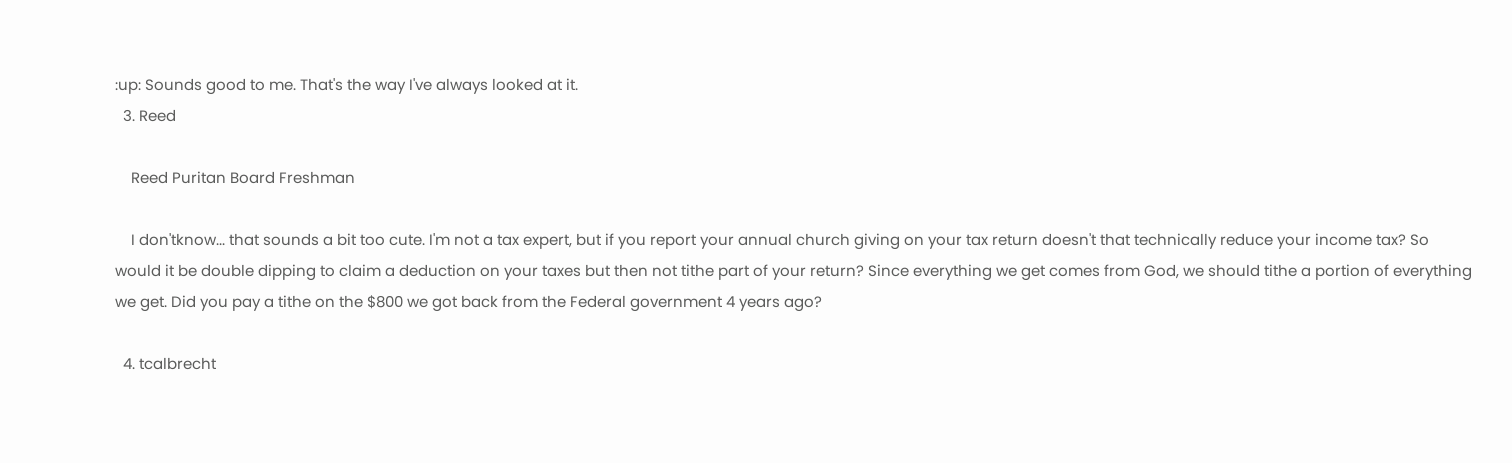:up: Sounds good to me. That's the way I've always looked at it.
  3. Reed

    Reed Puritan Board Freshman

    I don'tknow... that sounds a bit too cute. I'm not a tax expert, but if you report your annual church giving on your tax return doesn't that technically reduce your income tax? So would it be double dipping to claim a deduction on your taxes but then not tithe part of your return? Since everything we get comes from God, we should tithe a portion of everything we get. Did you pay a tithe on the $800 we got back from the Federal government 4 years ago?

  4. tcalbrecht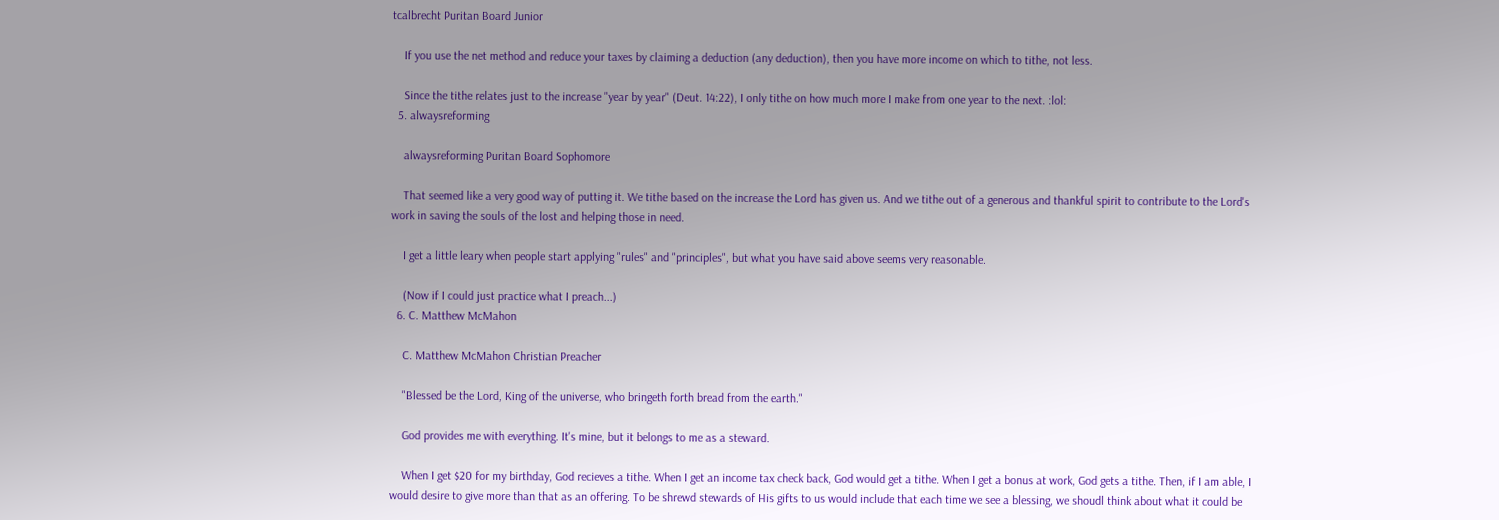tcalbrecht Puritan Board Junior

    If you use the net method and reduce your taxes by claiming a deduction (any deduction), then you have more income on which to tithe, not less.

    Since the tithe relates just to the increase "year by year" (Deut. 14:22), I only tithe on how much more I make from one year to the next. :lol:
  5. alwaysreforming

    alwaysreforming Puritan Board Sophomore

    That seemed like a very good way of putting it. We tithe based on the increase the Lord has given us. And we tithe out of a generous and thankful spirit to contribute to the Lord's work in saving the souls of the lost and helping those in need.

    I get a little leary when people start applying "rules" and "principles", but what you have said above seems very reasonable.

    (Now if I could just practice what I preach...)
  6. C. Matthew McMahon

    C. Matthew McMahon Christian Preacher

    "Blessed be the Lord, King of the universe, who bringeth forth bread from the earth."

    God provides me with everything. It's mine, but it belongs to me as a steward.

    When I get $20 for my birthday, God recieves a tithe. When I get an income tax check back, God would get a tithe. When I get a bonus at work, God gets a tithe. Then, if I am able, I would desire to give more than that as an offering. To be shrewd stewards of His gifts to us would include that each time we see a blessing, we shoudl think about what it could be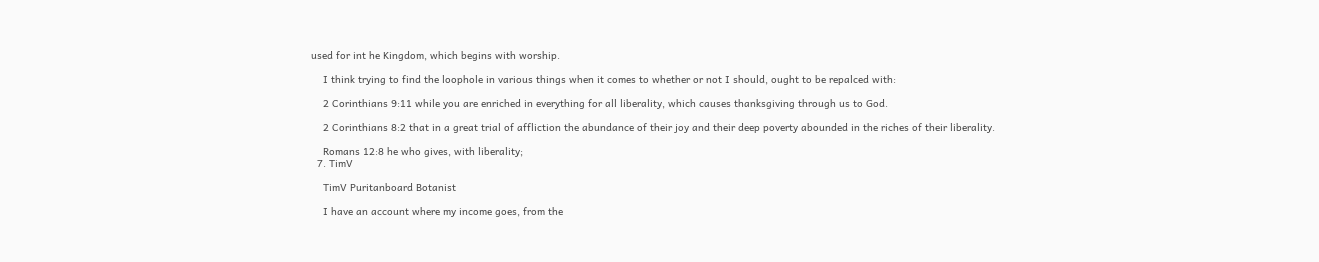used for int he Kingdom, which begins with worship.

    I think trying to find the loophole in various things when it comes to whether or not I should, ought to be repalced with:

    2 Corinthians 9:11 while you are enriched in everything for all liberality, which causes thanksgiving through us to God.

    2 Corinthians 8:2 that in a great trial of affliction the abundance of their joy and their deep poverty abounded in the riches of their liberality.

    Romans 12:8 he who gives, with liberality;
  7. TimV

    TimV Puritanboard Botanist

    I have an account where my income goes, from the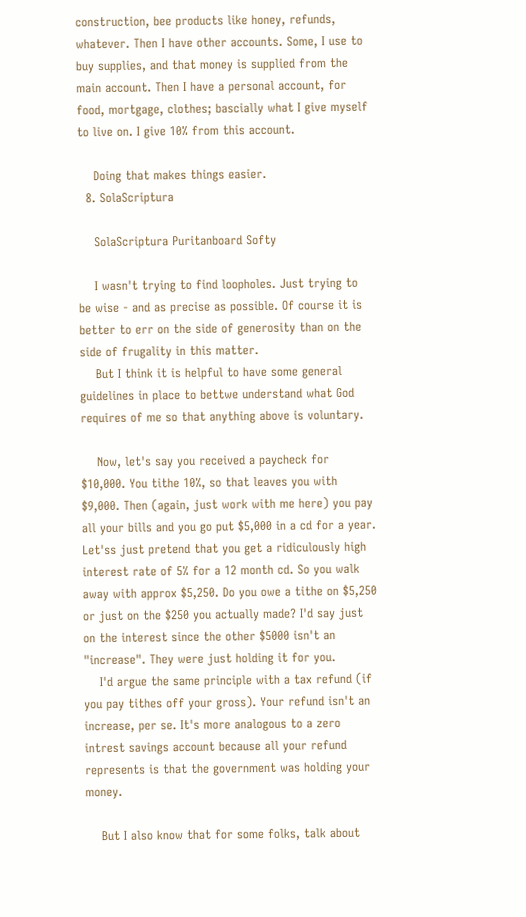construction, bee products like honey, refunds, whatever. Then I have other accounts. Some, I use to buy supplies, and that money is supplied from the main account. Then I have a personal account, for food, mortgage, clothes; bascially what I give myself to live on. I give 10% from this account.

    Doing that makes things easier.
  8. SolaScriptura

    SolaScriptura Puritanboard Softy

    I wasn't trying to find loopholes. Just trying to be wise - and as precise as possible. Of course it is better to err on the side of generosity than on the side of frugality in this matter.
    But I think it is helpful to have some general guidelines in place to bettwe understand what God requires of me so that anything above is voluntary.

    Now, let's say you received a paycheck for $10,000. You tithe 10%, so that leaves you with $9,000. Then (again, just work with me here) you pay all your bills and you go put $5,000 in a cd for a year. Let'ss just pretend that you get a ridiculously high interest rate of 5% for a 12 month cd. So you walk away with approx $5,250. Do you owe a tithe on $5,250 or just on the $250 you actually made? I'd say just on the interest since the other $5000 isn't an "increase". They were just holding it for you.
    I'd argue the same principle with a tax refund (if you pay tithes off your gross). Your refund isn't an increase, per se. It's more analogous to a zero intrest savings account because all your refund represents is that the government was holding your money.

    But I also know that for some folks, talk about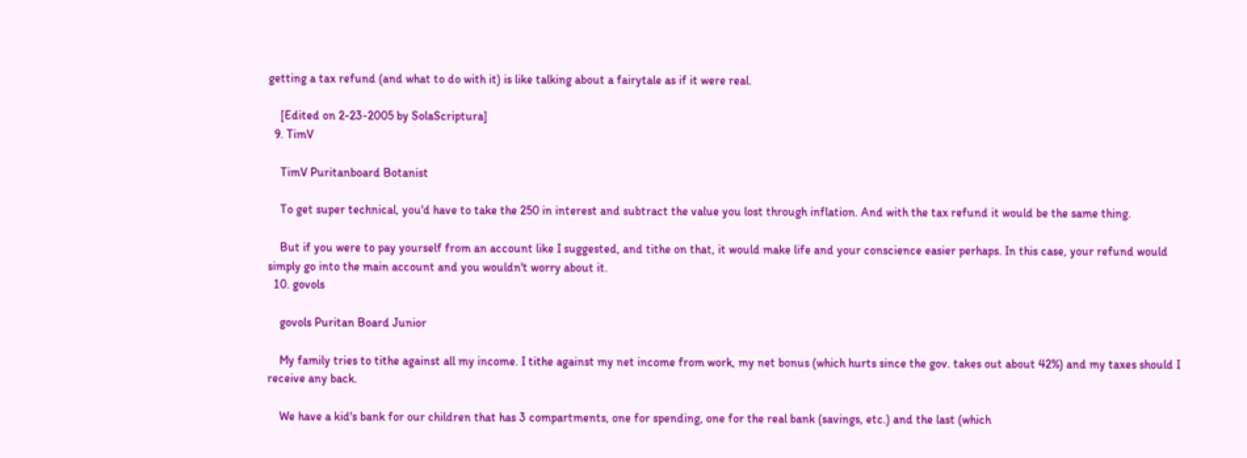getting a tax refund (and what to do with it) is like talking about a fairytale as if it were real.

    [Edited on 2-23-2005 by SolaScriptura]
  9. TimV

    TimV Puritanboard Botanist

    To get super technical, you'd have to take the 250 in interest and subtract the value you lost through inflation. And with the tax refund it would be the same thing.

    But if you were to pay yourself from an account like I suggested, and tithe on that, it would make life and your conscience easier perhaps. In this case, your refund would simply go into the main account and you wouldn't worry about it.
  10. govols

    govols Puritan Board Junior

    My family tries to tithe against all my income. I tithe against my net income from work, my net bonus (which hurts since the gov. takes out about 42%) and my taxes should I receive any back.

    We have a kid's bank for our children that has 3 compartments, one for spending, one for the real bank (savings, etc.) and the last (which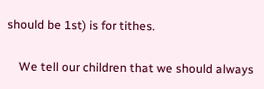should be 1st) is for tithes.

    We tell our children that we should always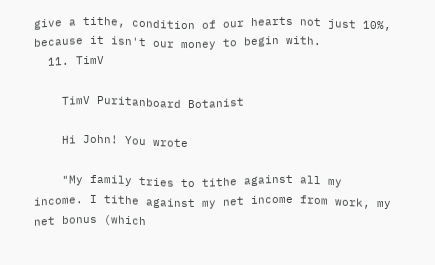give a tithe, condition of our hearts not just 10%, because it isn't our money to begin with.
  11. TimV

    TimV Puritanboard Botanist

    Hi John! You wrote

    "My family tries to tithe against all my income. I tithe against my net income from work, my net bonus (which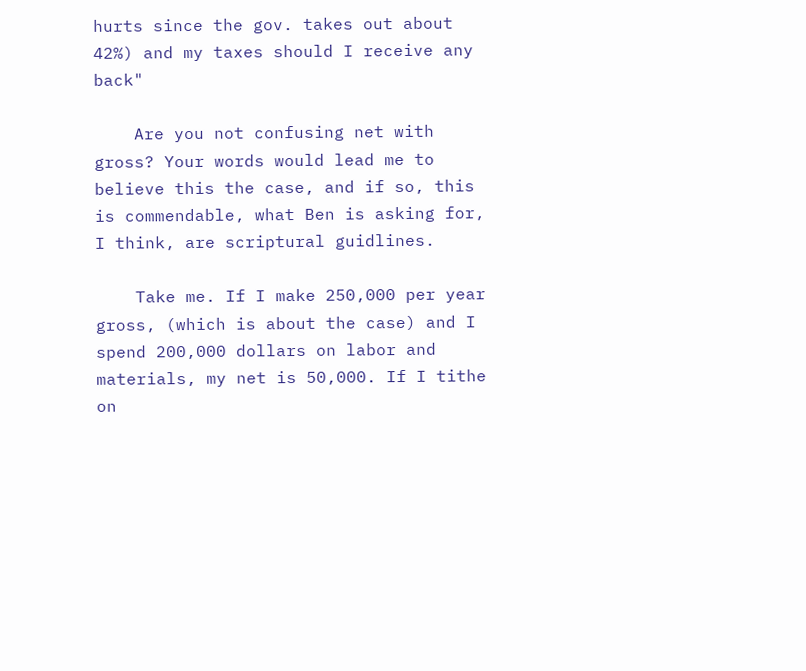hurts since the gov. takes out about 42%) and my taxes should I receive any back"

    Are you not confusing net with gross? Your words would lead me to believe this the case, and if so, this is commendable, what Ben is asking for, I think, are scriptural guidlines.

    Take me. If I make 250,000 per year gross, (which is about the case) and I spend 200,000 dollars on labor and materials, my net is 50,000. If I tithe on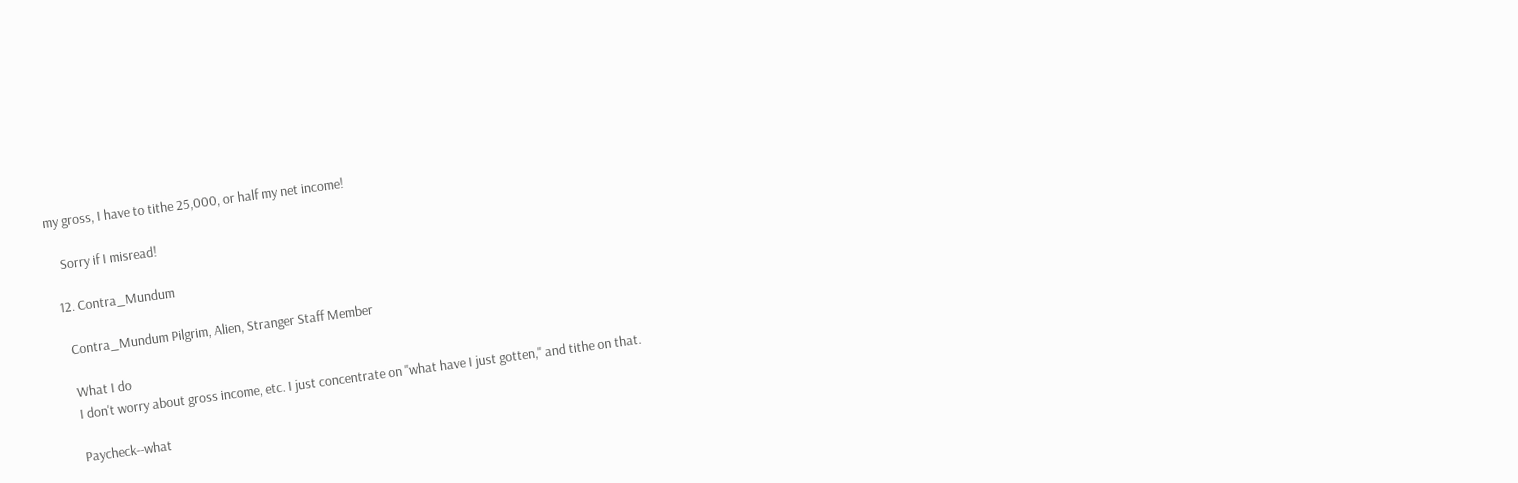my gross, I have to tithe 25,000, or half my net income!

    Sorry if I misread!

  12. Contra_Mundum

    Contra_Mundum Pilgrim, Alien, Stranger Staff Member

    What I do
    I don't worry about gross income, etc. I just concentrate on "what have I just gotten," and tithe on that.

    Paycheck--what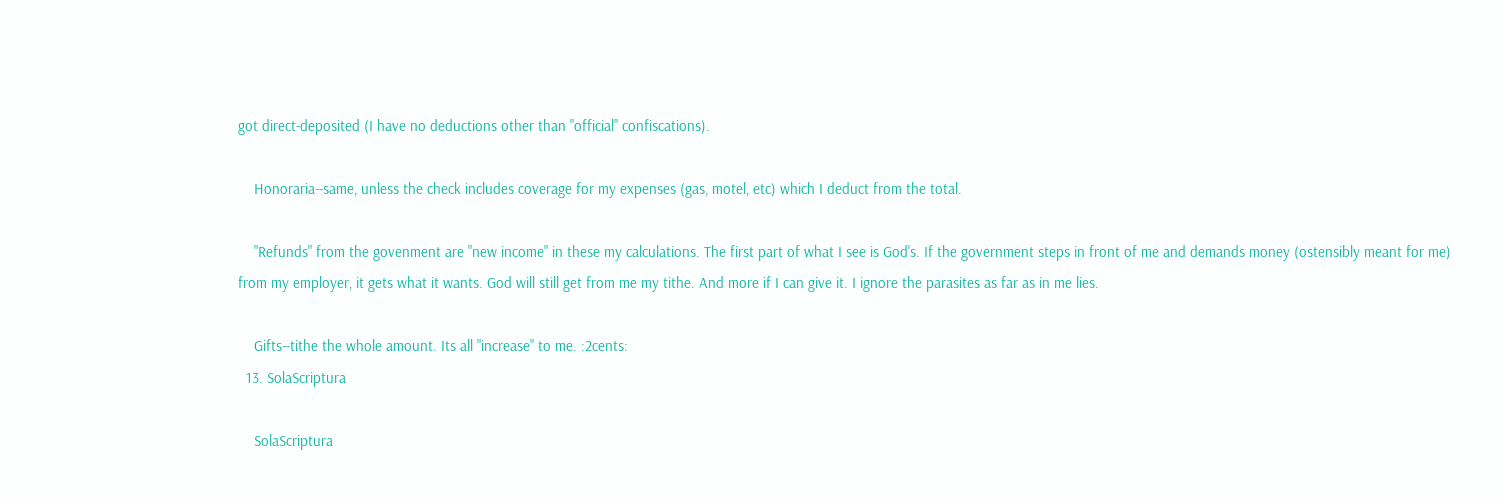got direct-deposited (I have no deductions other than "official" confiscations).

    Honoraria--same, unless the check includes coverage for my expenses (gas, motel, etc) which I deduct from the total.

    "Refunds" from the govenment are "new income" in these my calculations. The first part of what I see is God's. If the government steps in front of me and demands money (ostensibly meant for me) from my employer, it gets what it wants. God will still get from me my tithe. And more if I can give it. I ignore the parasites as far as in me lies.

    Gifts--tithe the whole amount. Its all "increase" to me. :2cents:
  13. SolaScriptura

    SolaScriptura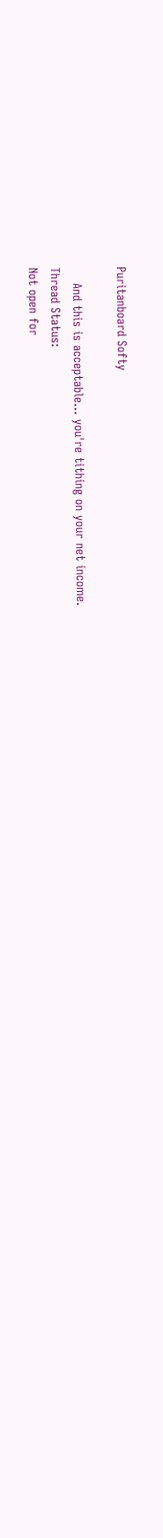Puritanboard Softy

    And this is acceptable... you're tithing on your net income.
Thread Status:
Not open for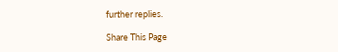further replies.

Share This Page